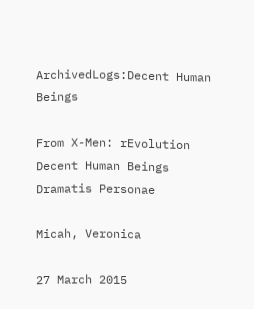ArchivedLogs:Decent Human Beings

From X-Men: rEvolution
Decent Human Beings
Dramatis Personae

Micah, Veronica

27 March 2015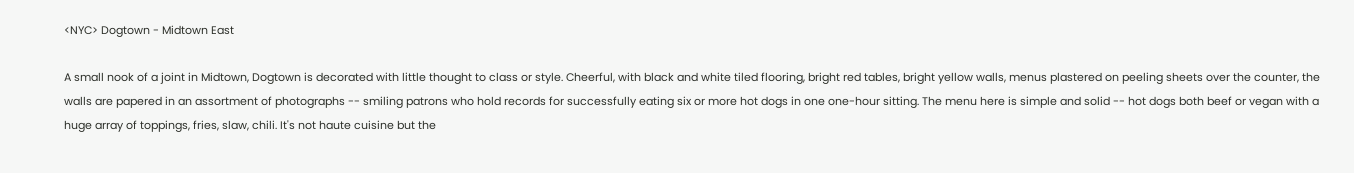<NYC> Dogtown - Midtown East

A small nook of a joint in Midtown, Dogtown is decorated with little thought to class or style. Cheerful, with black and white tiled flooring, bright red tables, bright yellow walls, menus plastered on peeling sheets over the counter, the walls are papered in an assortment of photographs -- smiling patrons who hold records for successfully eating six or more hot dogs in one one-hour sitting. The menu here is simple and solid -- hot dogs both beef or vegan with a huge array of toppings, fries, slaw, chili. It's not haute cuisine but the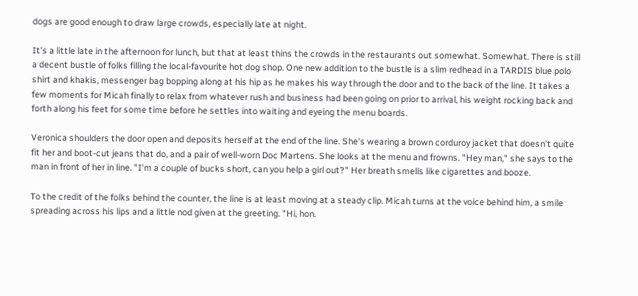dogs are good enough to draw large crowds, especially late at night.

It's a little late in the afternoon for lunch, but that at least thins the crowds in the restaurants out somewhat. Somewhat. There is still a decent bustle of folks filling the local-favourite hot dog shop. One new addition to the bustle is a slim redhead in a TARDIS blue polo shirt and khakis, messenger bag bopping along at his hip as he makes his way through the door and to the back of the line. It takes a few moments for Micah finally to relax from whatever rush and business had been going on prior to arrival, his weight rocking back and forth along his feet for some time before he settles into waiting and eyeing the menu boards.

Veronica shoulders the door open and deposits herself at the end of the line. She's wearing a brown corduroy jacket that doesn't quite fit her and boot-cut jeans that do, and a pair of well-worn Doc Martens. She looks at the menu and frowns. "Hey man," she says to the man in front of her in line. "I'm a couple of bucks short, can you help a girl out?" Her breath smells like cigarettes and booze.

To the credit of the folks behind the counter, the line is at least moving at a steady clip. Micah turns at the voice behind him, a smile spreading across his lips and a little nod given at the greeting. "Hi, hon.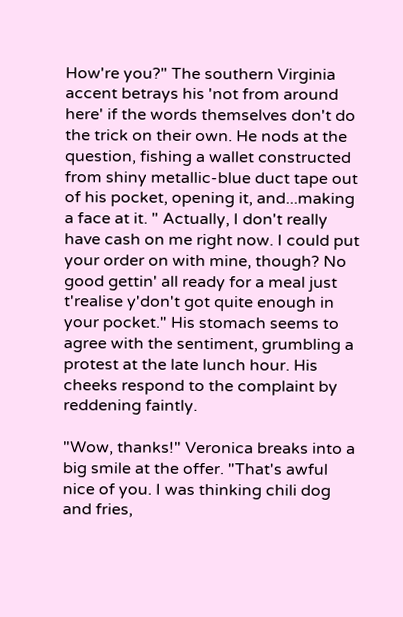How're you?" The southern Virginia accent betrays his 'not from around here' if the words themselves don't do the trick on their own. He nods at the question, fishing a wallet constructed from shiny metallic-blue duct tape out of his pocket, opening it, and...making a face at it. " Actually, I don't really have cash on me right now. I could put your order on with mine, though? No good gettin' all ready for a meal just t'realise y'don't got quite enough in your pocket." His stomach seems to agree with the sentiment, grumbling a protest at the late lunch hour. His cheeks respond to the complaint by reddening faintly.

"Wow, thanks!" Veronica breaks into a big smile at the offer. "That's awful nice of you. I was thinking chili dog and fries,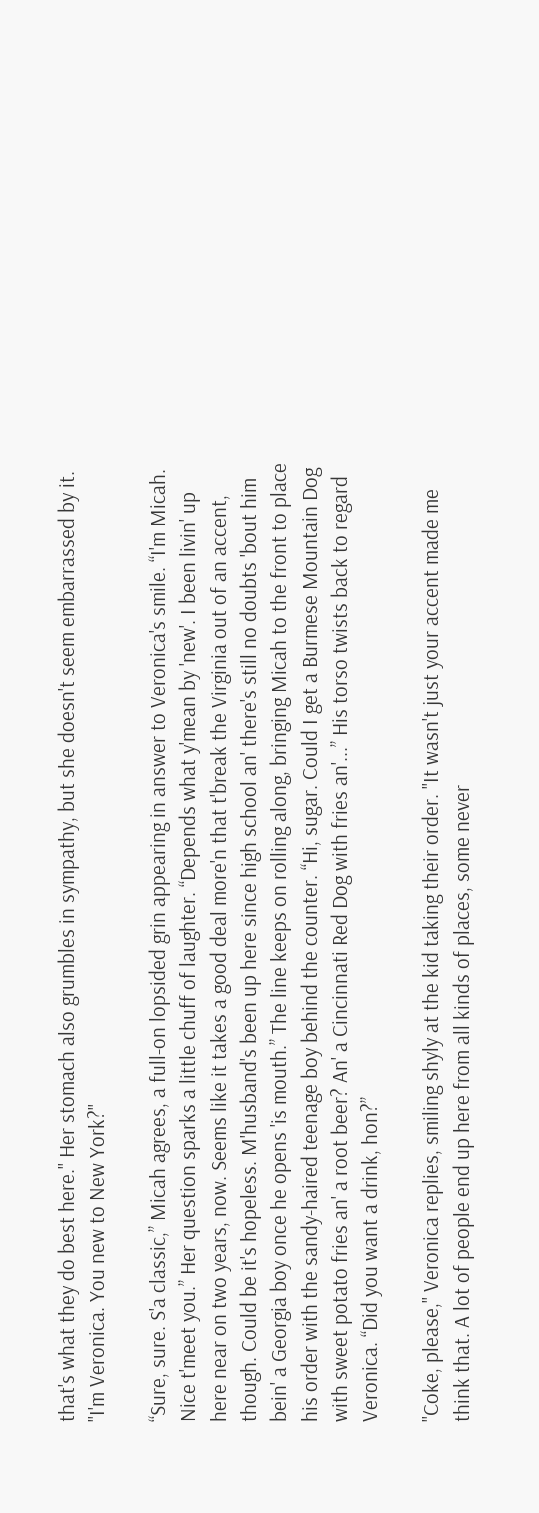that's what they do best here." Her stomach also grumbles in sympathy, but she doesn't seem embarrassed by it. "I'm Veronica. You new to New York?"

“Sure, sure. S'a classic,” Micah agrees, a full-on lopsided grin appearing in answer to Veronica's smile. “I'm Micah. Nice t'meet you.” Her question sparks a little chuff of laughter. “Depends what y'mean by 'new'. I been livin' up here near on two years, now. Seems like it takes a good deal more'n that t'break the Virginia out of an accent, though. Could be it's hopeless. M'husband's been up here since high school an' there's still no doubts 'bout him bein' a Georgia boy once he opens 'is mouth.” The line keeps on rolling along, bringing Micah to the front to place his order with the sandy-haired teenage boy behind the counter. “Hi, sugar. Could I get a Burmese Mountain Dog with sweet potato fries an' a root beer? An' a Cincinnati Red Dog with fries an'...” His torso twists back to regard Veronica. “Did you want a drink, hon?”

"Coke, please," Veronica replies, smiling shyly at the kid taking their order. "It wasn't just your accent made me think that. A lot of people end up here from all kinds of places, some never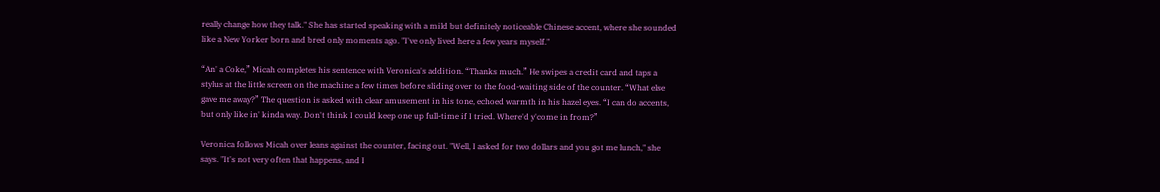really change how they talk." She has started speaking with a mild but definitely noticeable Chinese accent, where she sounded like a New Yorker born and bred only moments ago. "I've only lived here a few years myself."

“An' a Coke,” Micah completes his sentence with Veronica's addition. “Thanks much.” He swipes a credit card and taps a stylus at the little screen on the machine a few times before sliding over to the food-waiting side of the counter. “What else gave me away?” The question is asked with clear amusement in his tone, echoed warmth in his hazel eyes. “I can do accents, but only like in' kinda way. Don't think I could keep one up full-time if I tried. Where'd y'come in from?”

Veronica follows Micah over leans against the counter, facing out. "Well, I asked for two dollars and you got me lunch," she says. "It's not very often that happens, and I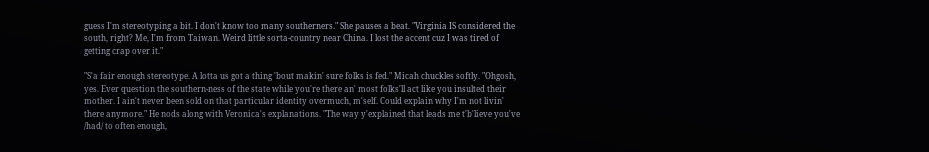guess I'm stereotyping a bit. I don't know too many southerners." She pauses a beat. "Virginia IS considered the south, right? Me, I'm from Taiwan. Weird little sorta-country near China. I lost the accent cuz I was tired of getting crap over it."

"S'a fair enough stereotype. A lotta us got a thing 'bout makin' sure folks is fed." Micah chuckles softly. "Ohgosh, yes. Ever question the southern-ness of the state while you're there an' most folks'll act like you insulted their mother. I ain't never been sold on that particular identity overmuch, m'self. Could explain why I'm not livin' there anymore." He nods along with Veronica's explanations. "The way y'explained that leads me t'b'lieve you've /had/ to often enough,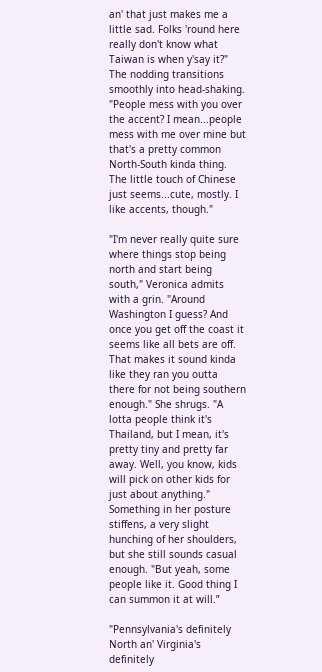an' that just makes me a little sad. Folks 'round here really don't know what Taiwan is when y'say it?" The nodding transitions smoothly into head-shaking. "People mess with you over the accent? I mean...people mess with me over mine but that's a pretty common North-South kinda thing. The little touch of Chinese just seems...cute, mostly. I like accents, though."

"I'm never really quite sure where things stop being north and start being south," Veronica admits with a grin. "Around Washington I guess? And once you get off the coast it seems like all bets are off. That makes it sound kinda like they ran you outta there for not being southern enough." She shrugs. "A lotta people think it's Thailand, but I mean, it's pretty tiny and pretty far away. Well, you know, kids will pick on other kids for just about anything." Something in her posture stiffens, a very slight hunching of her shoulders, but she still sounds casual enough. "But yeah, some people like it. Good thing I can summon it at will.”

"Pennsylvania's definitely North an' Virginia's definitely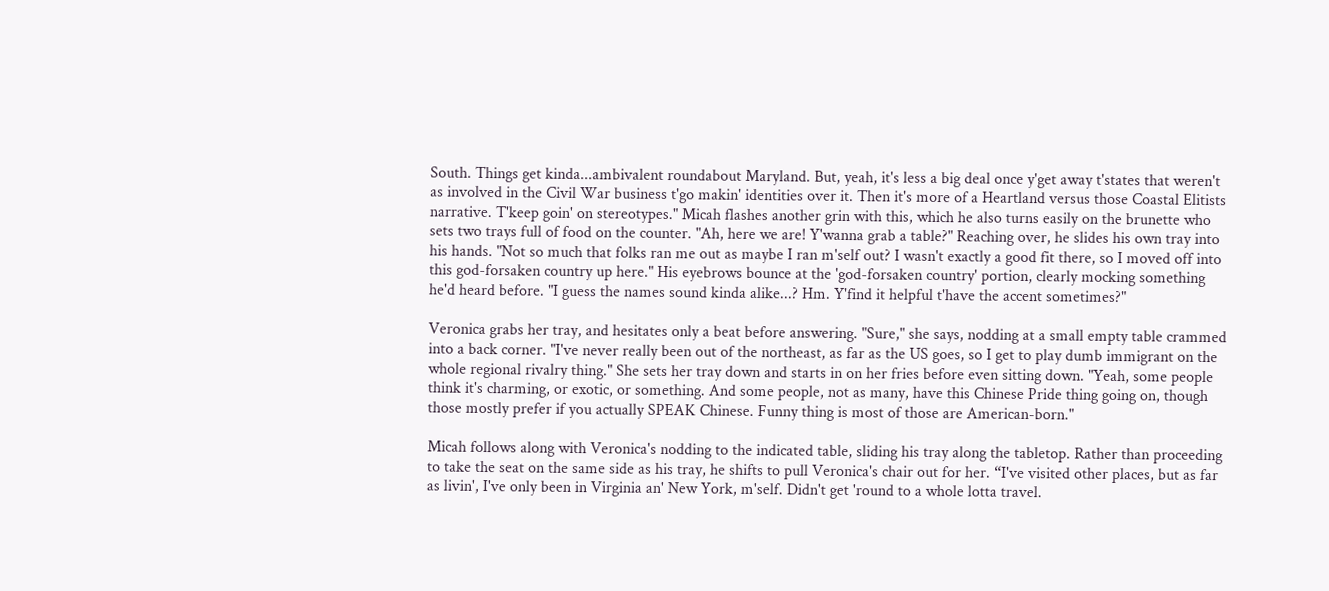South. Things get kinda...ambivalent roundabout Maryland. But, yeah, it's less a big deal once y'get away t'states that weren't as involved in the Civil War business t'go makin' identities over it. Then it's more of a Heartland versus those Coastal Elitists narrative. T'keep goin' on stereotypes." Micah flashes another grin with this, which he also turns easily on the brunette who sets two trays full of food on the counter. "Ah, here we are! Y'wanna grab a table?" Reaching over, he slides his own tray into his hands. "Not so much that folks ran me out as maybe I ran m'self out? I wasn't exactly a good fit there, so I moved off into this god-forsaken country up here." His eyebrows bounce at the 'god-forsaken country' portion, clearly mocking something he'd heard before. "I guess the names sound kinda alike...? Hm. Y'find it helpful t'have the accent sometimes?"

Veronica grabs her tray, and hesitates only a beat before answering. "Sure," she says, nodding at a small empty table crammed into a back corner. "I've never really been out of the northeast, as far as the US goes, so I get to play dumb immigrant on the whole regional rivalry thing." She sets her tray down and starts in on her fries before even sitting down. "Yeah, some people think it's charming, or exotic, or something. And some people, not as many, have this Chinese Pride thing going on, though those mostly prefer if you actually SPEAK Chinese. Funny thing is most of those are American-born."

Micah follows along with Veronica's nodding to the indicated table, sliding his tray along the tabletop. Rather than proceeding to take the seat on the same side as his tray, he shifts to pull Veronica's chair out for her. “I've visited other places, but as far as livin', I've only been in Virginia an' New York, m'self. Didn't get 'round to a whole lotta travel.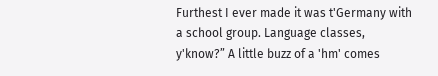Furthest I ever made it was t'Germany with a school group. Language classes, y'know?” A little buzz of a 'hm' comes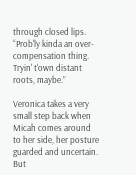through closed lips. “Prob'ly kinda an over-compensation thing. Tryin' t'own distant roots, maybe.”

Veronica takes a very small step back when Micah comes around to her side, her posture guarded and uncertain. But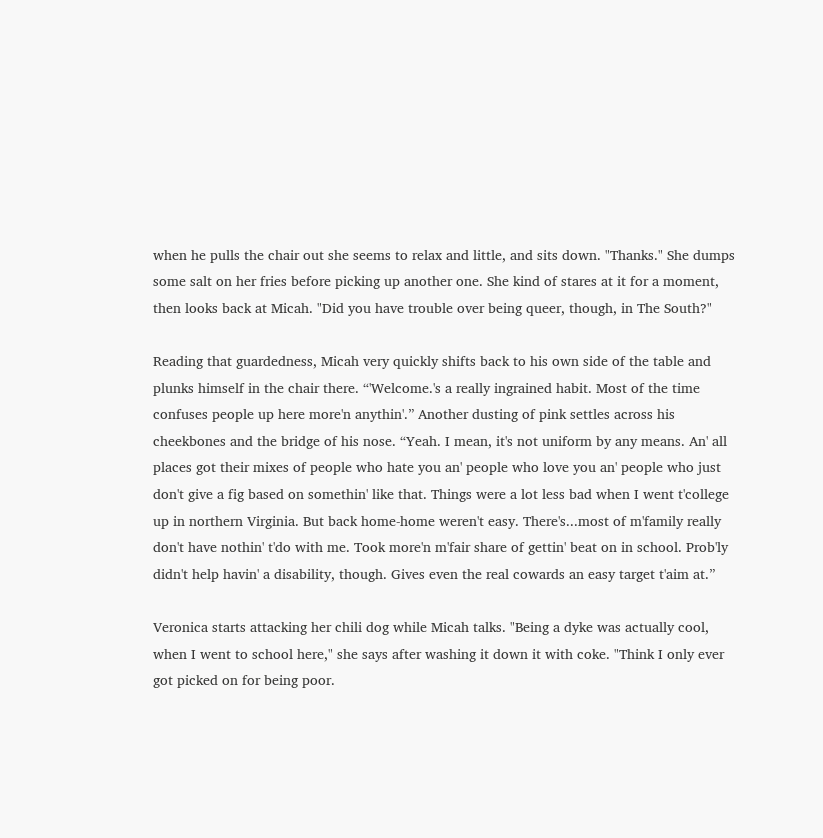when he pulls the chair out she seems to relax and little, and sits down. "Thanks." She dumps some salt on her fries before picking up another one. She kind of stares at it for a moment, then looks back at Micah. "Did you have trouble over being queer, though, in The South?"

Reading that guardedness, Micah very quickly shifts back to his own side of the table and plunks himself in the chair there. “'Welcome.'s a really ingrained habit. Most of the time confuses people up here more'n anythin'.” Another dusting of pink settles across his cheekbones and the bridge of his nose. “Yeah. I mean, it's not uniform by any means. An' all places got their mixes of people who hate you an' people who love you an' people who just don't give a fig based on somethin' like that. Things were a lot less bad when I went t'college up in northern Virginia. But back home-home weren't easy. There's...most of m'family really don't have nothin' t'do with me. Took more'n m'fair share of gettin' beat on in school. Prob'ly didn't help havin' a disability, though. Gives even the real cowards an easy target t'aim at.”

Veronica starts attacking her chili dog while Micah talks. "Being a dyke was actually cool, when I went to school here," she says after washing it down it with coke. "Think I only ever got picked on for being poor.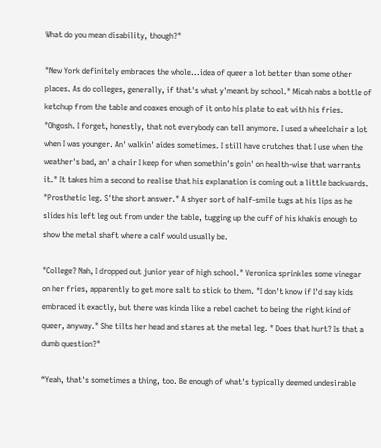What do you mean disability, though?"

"New York definitely embraces the whole...idea of queer a lot better than some other places. As do colleges, generally, if that's what y'meant by school." Micah nabs a bottle of ketchup from the table and coaxes enough of it onto his plate to eat with his fries. "Ohgosh. I forget, honestly, that not everybody can tell anymore. I used a wheelchair a lot when I was younger. An' walkin' aides sometimes. I still have crutches that I use when the weather's bad, an' a chair I keep for when somethin's goin' on health-wise that warrants it." It takes him a second to realise that his explanation is coming out a little backwards. "Prosthetic leg. S'the short answer." A shyer sort of half-smile tugs at his lips as he slides his left leg out from under the table, tugging up the cuff of his khakis enough to show the metal shaft where a calf would usually be.

"College? Nah, I dropped out junior year of high school." Veronica sprinkles some vinegar on her fries, apparently to get more salt to stick to them. "I don't know if I'd say kids embraced it exactly, but there was kinda like a rebel cachet to being the right kind of queer, anyway." She tilts her head and stares at the metal leg. " Does that hurt? Is that a dumb question?"

“Yeah, that's sometimes a thing, too. Be enough of what's typically deemed undesirable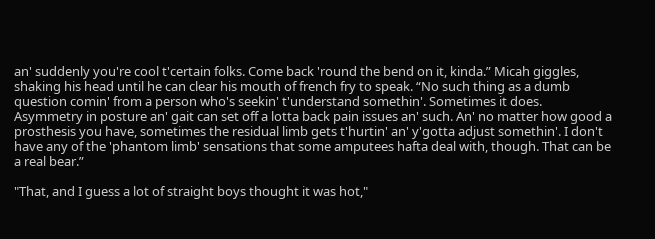an' suddenly you're cool t'certain folks. Come back 'round the bend on it, kinda.” Micah giggles, shaking his head until he can clear his mouth of french fry to speak. “No such thing as a dumb question comin' from a person who's seekin' t'understand somethin'. Sometimes it does. Asymmetry in posture an' gait can set off a lotta back pain issues an' such. An' no matter how good a prosthesis you have, sometimes the residual limb gets t'hurtin' an' y'gotta adjust somethin'. I don't have any of the 'phantom limb' sensations that some amputees hafta deal with, though. That can be a real bear.”

"That, and I guess a lot of straight boys thought it was hot,"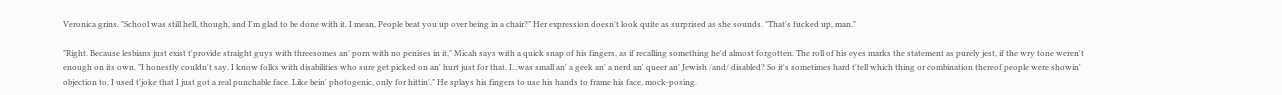Veronica grins. "School was still hell, though, and I'm glad to be done with it. I mean, People beat you up over being in a chair?" Her expression doesn't look quite as surprised as she sounds. "That's fucked up, man."

"Right. Because lesbians just exist t'provide straight guys with threesomes an' porn with no penises in it," Micah says with a quick snap of his fingers, as if recalling something he'd almost forgotten. The roll of his eyes marks the statement as purely jest, if the wry tone weren't enough on its own. "I honestly couldn't say. I know folks with disabilities who sure get picked on an' hurt just for that. I...was small an' a geek an' a nerd an' queer an' Jewish /and/ disabled? So it's sometimes hard t'tell which thing or combination thereof people were showin' objection to. I used t'joke that I just got a real punchable face. Like bein' photogenic, only for hittin'." He splays his fingers to use his hands to frame his face, mock-posing.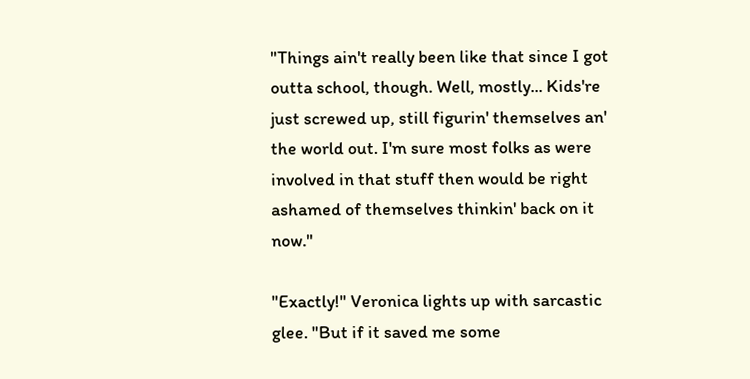"Things ain't really been like that since I got outta school, though. Well, mostly... Kids're just screwed up, still figurin' themselves an' the world out. I'm sure most folks as were involved in that stuff then would be right ashamed of themselves thinkin' back on it now."

"Exactly!" Veronica lights up with sarcastic glee. "But if it saved me some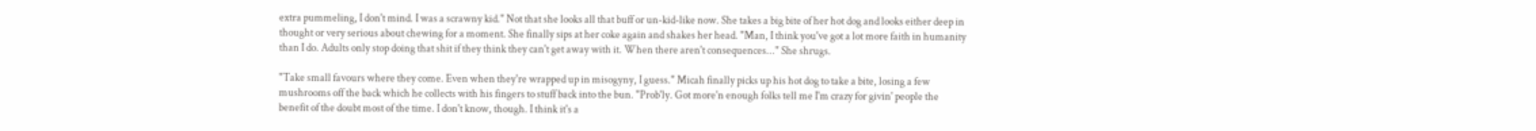extra pummeling, I don't mind. I was a scrawny kid." Not that she looks all that buff or un-kid-like now. She takes a big bite of her hot dog and looks either deep in thought or very serious about chewing for a moment. She finally sips at her coke again and shakes her head. "Man, I think you've got a lot more faith in humanity than I do. Adults only stop doing that shit if they think they can't get away with it. When there aren't consequences..." She shrugs.

"Take small favours where they come. Even when they're wrapped up in misogyny, I guess." Micah finally picks up his hot dog to take a bite, losing a few mushrooms off the back which he collects with his fingers to stuff back into the bun. "Prob'ly. Got more'n enough folks tell me I'm crazy for givin' people the benefit of the doubt most of the time. I don't know, though. I think it's a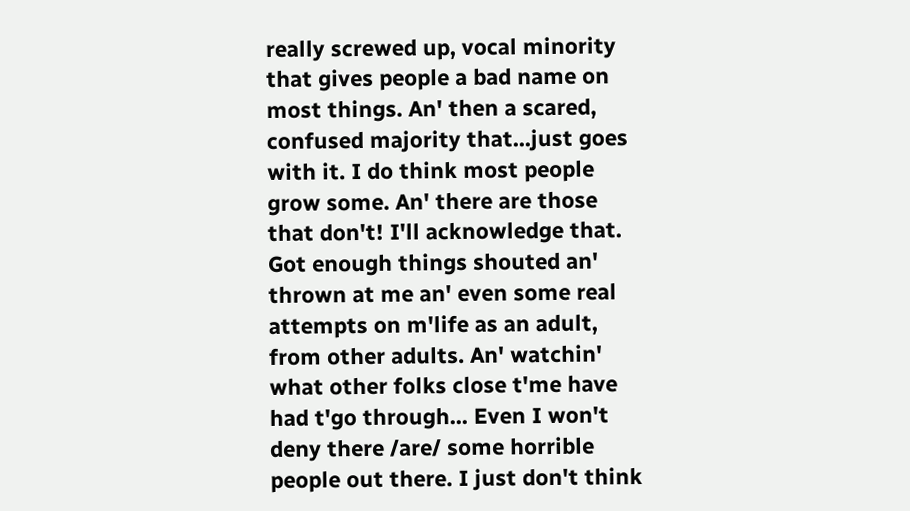really screwed up, vocal minority that gives people a bad name on most things. An' then a scared, confused majority that...just goes with it. I do think most people grow some. An' there are those that don't! I'll acknowledge that. Got enough things shouted an' thrown at me an' even some real attempts on m'life as an adult, from other adults. An' watchin' what other folks close t'me have had t'go through... Even I won't deny there /are/ some horrible people out there. I just don't think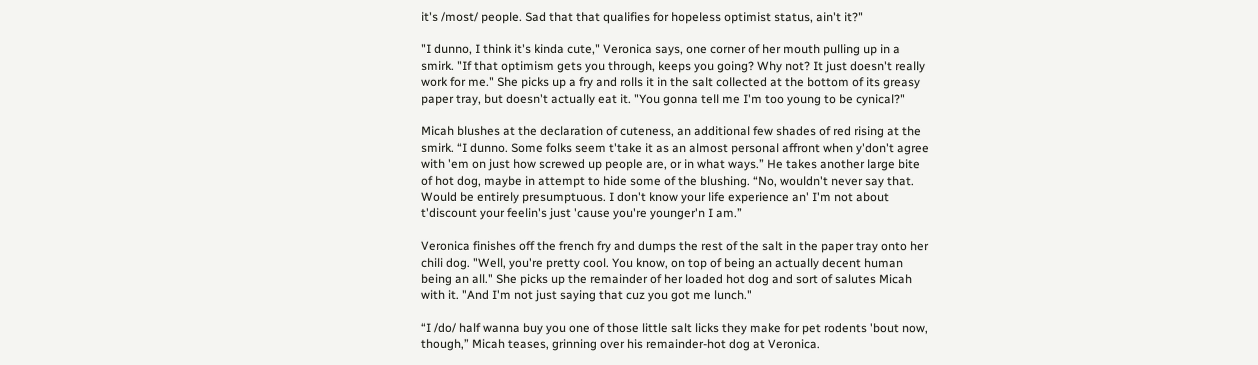it's /most/ people. Sad that that qualifies for hopeless optimist status, ain't it?"

"I dunno, I think it's kinda cute," Veronica says, one corner of her mouth pulling up in a smirk. "If that optimism gets you through, keeps you going? Why not? It just doesn't really work for me." She picks up a fry and rolls it in the salt collected at the bottom of its greasy paper tray, but doesn't actually eat it. "You gonna tell me I'm too young to be cynical?"

Micah blushes at the declaration of cuteness, an additional few shades of red rising at the smirk. “I dunno. Some folks seem t'take it as an almost personal affront when y'don't agree with 'em on just how screwed up people are, or in what ways.” He takes another large bite of hot dog, maybe in attempt to hide some of the blushing. “No, wouldn't never say that. Would be entirely presumptuous. I don't know your life experience an' I'm not about t'discount your feelin's just 'cause you're younger'n I am.”

Veronica finishes off the french fry and dumps the rest of the salt in the paper tray onto her chili dog. "Well, you're pretty cool. You know, on top of being an actually decent human being an all." She picks up the remainder of her loaded hot dog and sort of salutes Micah with it. "And I'm not just saying that cuz you got me lunch."

“I /do/ half wanna buy you one of those little salt licks they make for pet rodents 'bout now, though,” Micah teases, grinning over his remainder-hot dog at Veronica.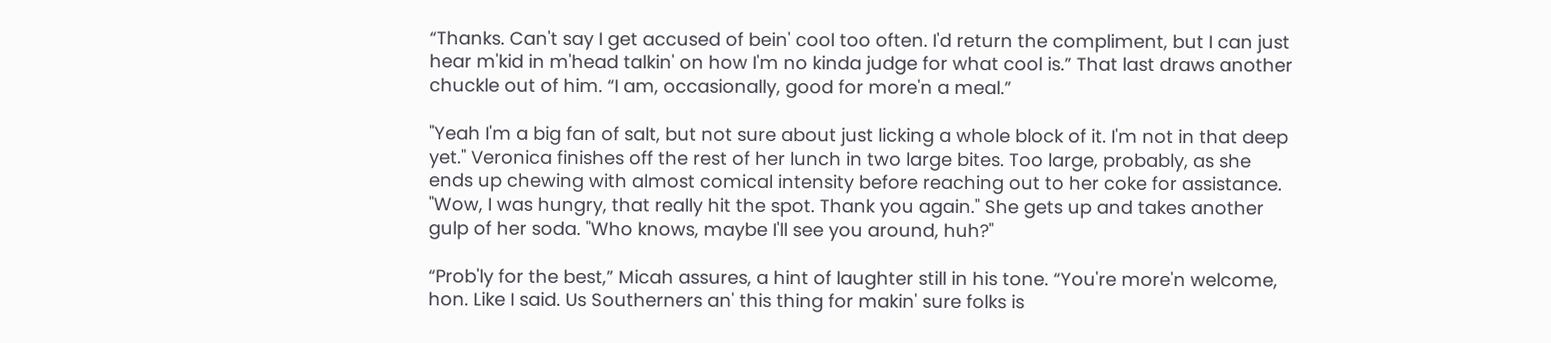“Thanks. Can't say I get accused of bein' cool too often. I'd return the compliment, but I can just hear m'kid in m'head talkin' on how I'm no kinda judge for what cool is.” That last draws another chuckle out of him. “I am, occasionally, good for more'n a meal.”

"Yeah I'm a big fan of salt, but not sure about just licking a whole block of it. I'm not in that deep yet." Veronica finishes off the rest of her lunch in two large bites. Too large, probably, as she ends up chewing with almost comical intensity before reaching out to her coke for assistance. "Wow, I was hungry, that really hit the spot. Thank you again." She gets up and takes another gulp of her soda. "Who knows, maybe I'll see you around, huh?"

“Prob'ly for the best,” Micah assures, a hint of laughter still in his tone. “You're more'n welcome, hon. Like I said. Us Southerners an' this thing for makin' sure folks is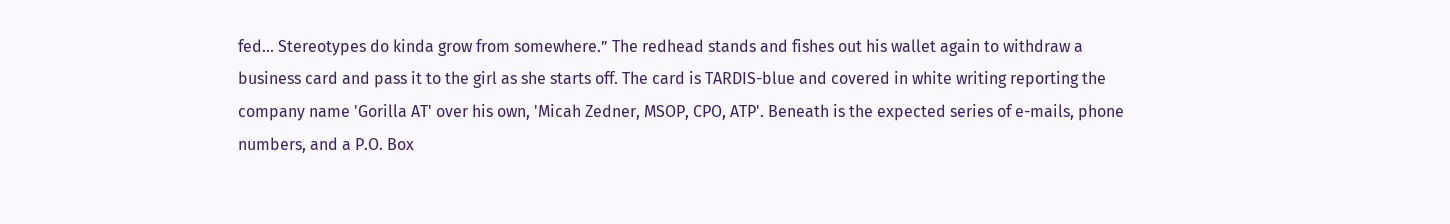fed... Stereotypes do kinda grow from somewhere.” The redhead stands and fishes out his wallet again to withdraw a business card and pass it to the girl as she starts off. The card is TARDIS-blue and covered in white writing reporting the company name 'Gorilla AT' over his own, 'Micah Zedner, MSOP, CPO, ATP'. Beneath is the expected series of e-mails, phone numbers, and a P.O. Box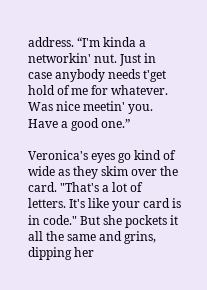address. “I'm kinda a networkin' nut. Just in case anybody needs t'get hold of me for whatever. Was nice meetin' you. Have a good one.”

Veronica's eyes go kind of wide as they skim over the card. "That's a lot of letters. It's like your card is in code." But she pockets it all the same and grins, dipping her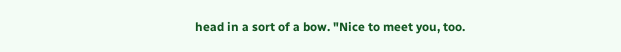head in a sort of a bow. "Nice to meet you, too.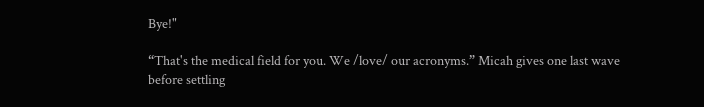Bye!"

“That's the medical field for you. We /love/ our acronyms.” Micah gives one last wave before settling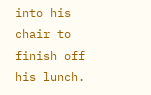into his chair to finish off his lunch.